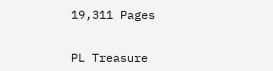19,311 Pages


PL Treasure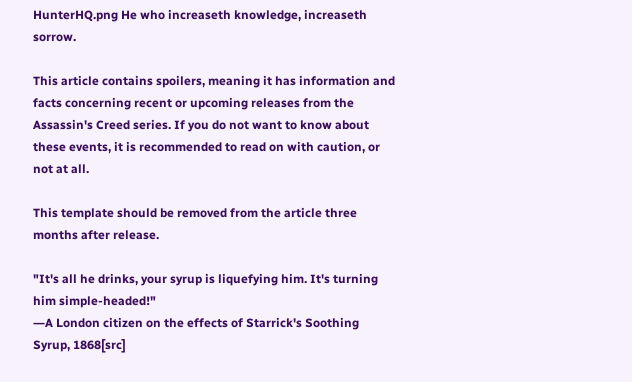HunterHQ.png He who increaseth knowledge, increaseth sorrow.

This article contains spoilers, meaning it has information and facts concerning recent or upcoming releases from the Assassin's Creed series. If you do not want to know about these events, it is recommended to read on with caution, or not at all.

This template should be removed from the article three months after release.

"It's all he drinks, your syrup is liquefying him. It's turning him simple-headed!"
―A London citizen on the effects of Starrick's Soothing Syrup, 1868[src]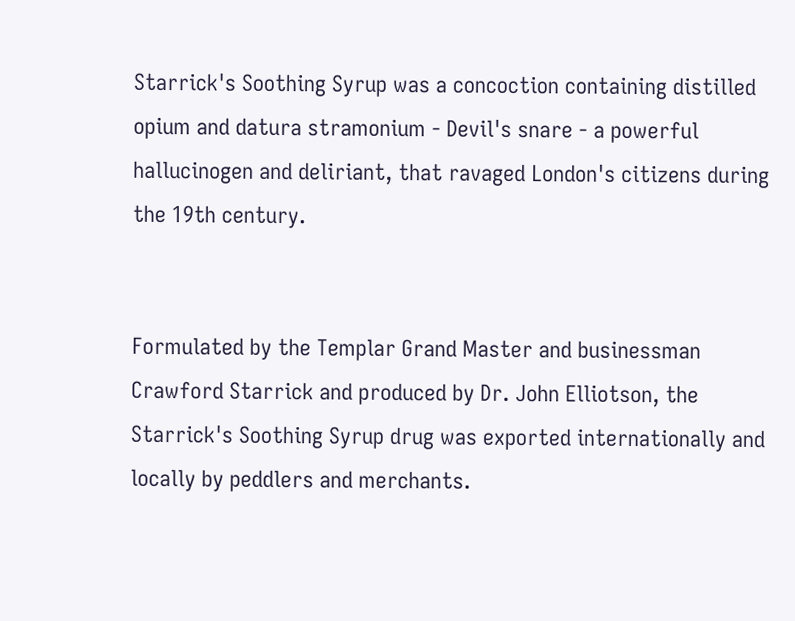Starrick's Soothing Syrup was a concoction containing distilled opium and datura stramonium - Devil's snare - a powerful hallucinogen and deliriant, that ravaged London's citizens during the 19th century.


Formulated by the Templar Grand Master and businessman Crawford Starrick and produced by Dr. John Elliotson, the Starrick's Soothing Syrup drug was exported internationally and locally by peddlers and merchants.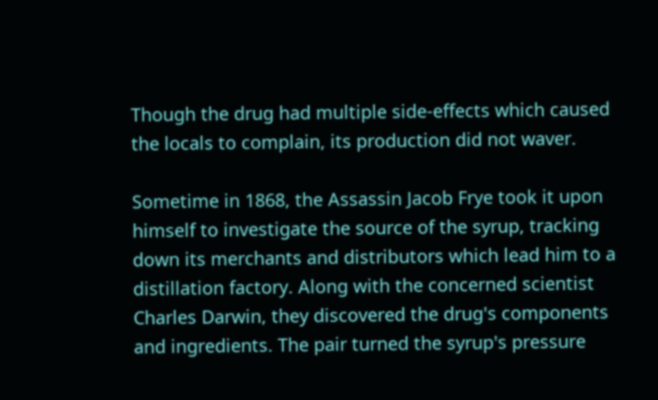Though the drug had multiple side-effects which caused the locals to complain, its production did not waver.

Sometime in 1868, the Assassin Jacob Frye took it upon himself to investigate the source of the syrup, tracking down its merchants and distributors which lead him to a distillation factory. Along with the concerned scientist Charles Darwin, they discovered the drug's components and ingredients. The pair turned the syrup's pressure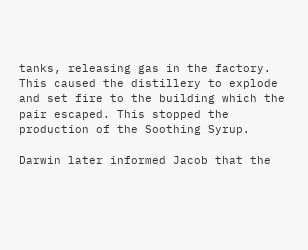tanks, releasing gas in the factory. This caused the distillery to explode and set fire to the building which the pair escaped. This stopped the production of the Soothing Syrup.

Darwin later informed Jacob that the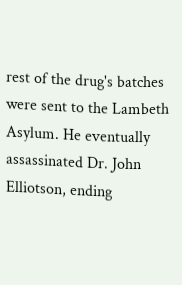rest of the drug's batches were sent to the Lambeth Asylum. He eventually assassinated Dr. John Elliotson, ending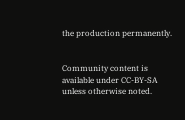the production permanently.


Community content is available under CC-BY-SA unless otherwise noted.